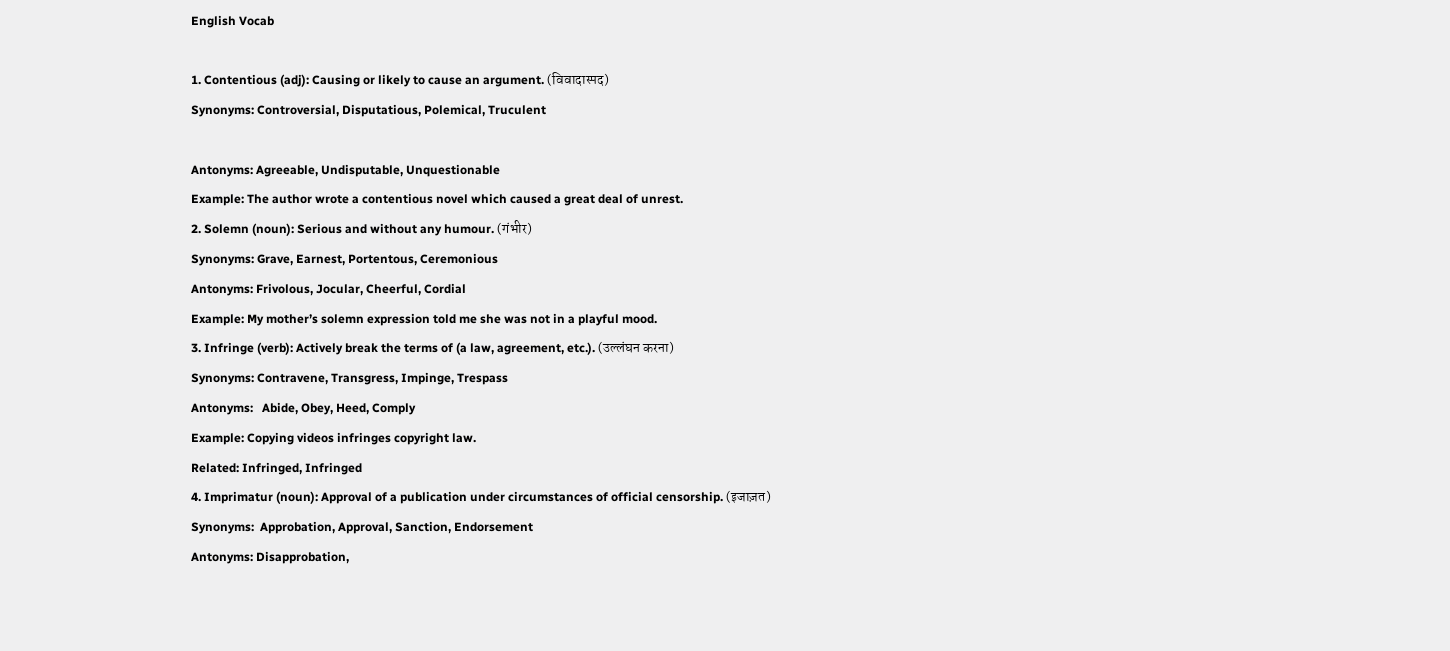English Vocab

1. Contentious (adj): Causing or likely to cause an argument. (विवादास्पद)
Synonyms: Controversial, Disputatious, Polemical, Truculent

Antonyms: Agreeable, Undisputable, Unquestionable
Example: The author wrote a contentious novel which caused a great deal of unrest.
2. Solemn (noun): Serious and without any humour. (गंभीर)
Synonyms: Grave, Earnest, Portentous, Ceremonious
Antonyms: Frivolous, Jocular, Cheerful, Cordial
Example: My mother’s solemn expression told me she was not in a playful mood.
3. Infringe (verb): Actively break the terms of (a law, agreement, etc.). (उल्लंघन करना)
Synonyms: Contravene, Transgress, Impinge, Trespass
Antonyms:   Abide, Obey, Heed, Comply
Example: Copying videos infringes copyright law.
Related: Infringed, Infringed
4. Imprimatur (noun): Approval of a publication under circumstances of official censorship. (इजाज़त)
Synonyms:  Approbation, Approval, Sanction, Endorsement
Antonyms: Disapprobation,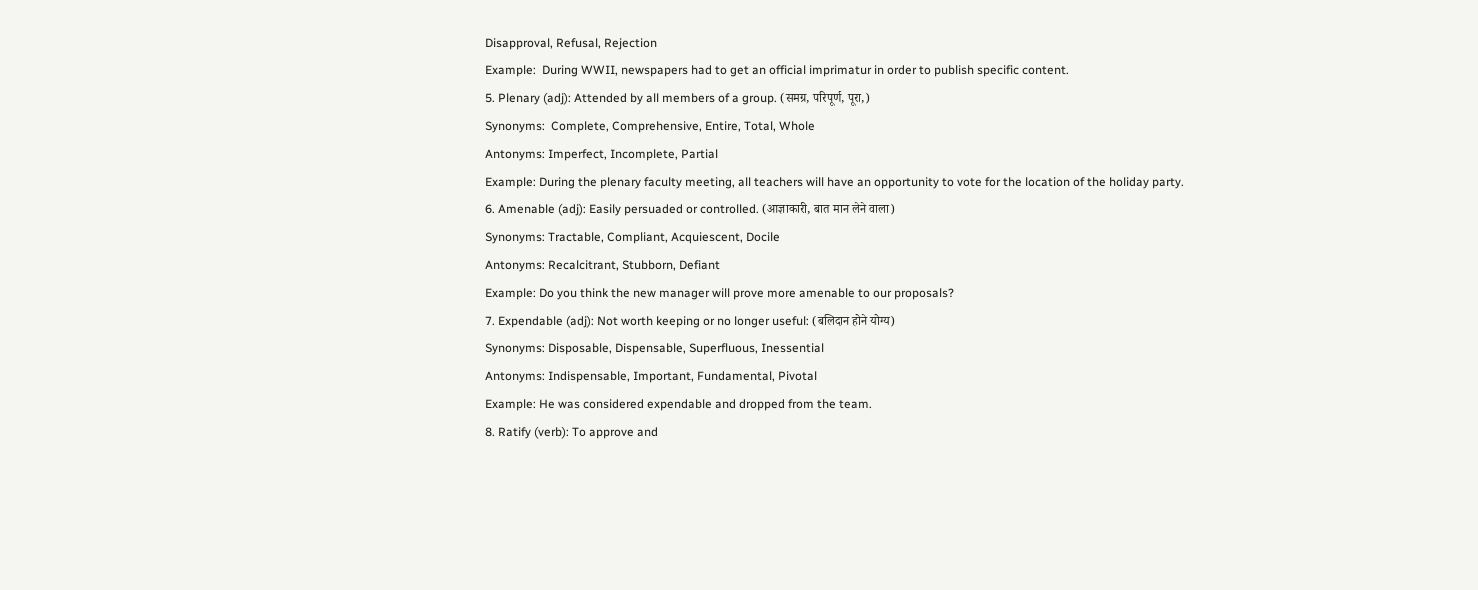Disapproval, Refusal, Rejection
Example:  During WWII, newspapers had to get an official imprimatur in order to publish specific content.
5. Plenary (adj): Attended by all members of a group. (समग्र, परिपूर्ण, पूरा,)
Synonyms:  Complete, Comprehensive, Entire, Total, Whole
Antonyms: Imperfect, Incomplete, Partial
Example: During the plenary faculty meeting, all teachers will have an opportunity to vote for the location of the holiday party.
6. Amenable (adj): Easily persuaded or controlled. (आज्ञाकारी, बात मान लेने वाला)
Synonyms: Tractable, Compliant, Acquiescent, Docile
Antonyms: Recalcitrant, Stubborn, Defiant
Example: Do you think the new manager will prove more amenable to our proposals?
7. Expendable (adj): Not worth keeping or no longer useful: (बलिदान होने योग्य)
Synonyms: Disposable, Dispensable, Superfluous, Inessential
Antonyms: Indispensable, Important, Fundamental, Pivotal
Example: He was considered expendable and dropped from the team.
8. Ratify (verb): To approve and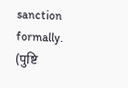sanction formally. (पुष्टि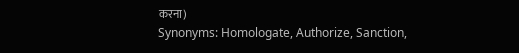करना)
Synonyms: Homologate, Authorize, Sanction,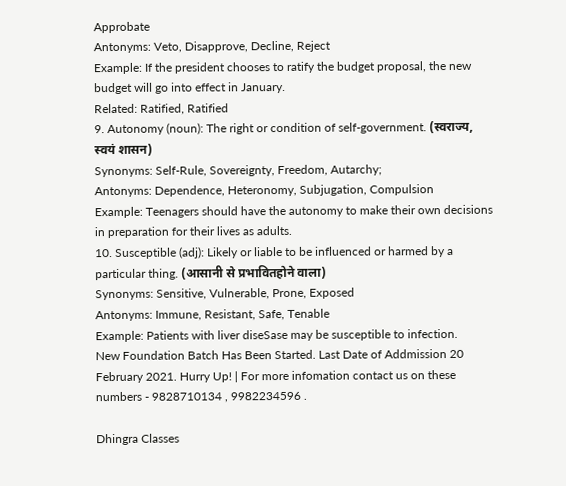Approbate
Antonyms: Veto, Disapprove, Decline, Reject
Example: If the president chooses to ratify the budget proposal, the new budget will go into effect in January.
Related: Ratified, Ratified
9. Autonomy (noun): The right or condition of self-government. (स्वराज्य, स्वयं शासन)
Synonyms: Self-Rule, Sovereignty, Freedom, Autarchy;
Antonyms: Dependence, Heteronomy, Subjugation, Compulsion
Example: Teenagers should have the autonomy to make their own decisions in preparation for their lives as adults.
10. Susceptible (adj): Likely or liable to be influenced or harmed by a particular thing. (आसानी से प्रभावितहोने वाला)
Synonyms: Sensitive, Vulnerable, Prone, Exposed
Antonyms: Immune, Resistant, Safe, Tenable
Example: Patients with liver diseSase may be susceptible to infection.
New Foundation Batch Has Been Started. Last Date of Addmission 20 February 2021. Hurry Up! | For more infomation contact us on these numbers - 9828710134 , 9982234596 .

Dhingra Classes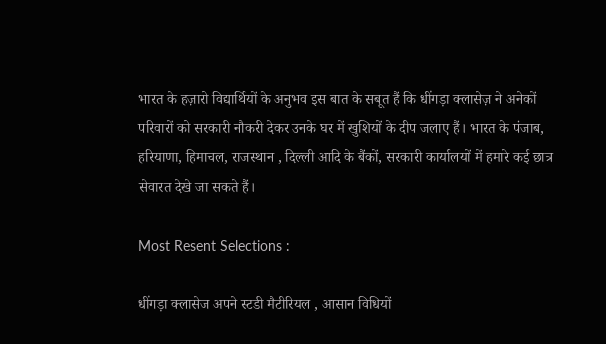भारत के हज़ारो विद्यार्थियों के अनुभव इस बात के सबूत हैं कि धींगड़ा क्लासेज़ ने अनेकों परिवारों को सरकारी नौकरी देकर उनके घर में खुशियों के दीप जलाए हैं। भारत के पंजाब, हरियाणा, हिमाचल, राजस्थान , दिल्ली आदि के बैंकों, सरकारी कार्यालयों में हमारे कई छात्र सेवारत देखे जा सकते हैं।

Most Resent Selections :

धींगड़ा क्लासेज अपने स्टडी मैटीरियल , आसान विधियों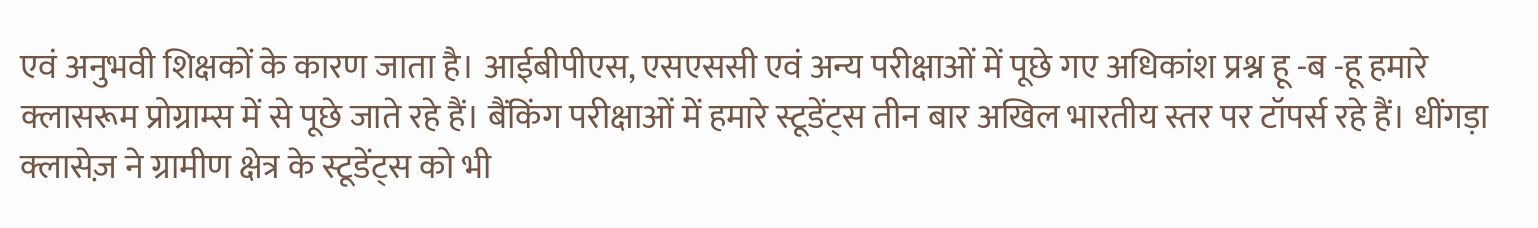एवं अनुभवी शिक्षकों के कारण जाता है। आईबीपीएस, एसएससी एवं अन्य परीक्षाओं में पूछे गए अधिकांश प्रश्न हू -ब -हू हमारे क्लासरूम प्रोग्राम्स में से पूछे जाते रहे हैं। बैंकिंग परीक्षाओं में हमारे स्टूडेंट्स तीन बार अखिल भारतीय स्तर पर टॉपर्स रहे हैं। धींगड़ा क्लासेज़ ने ग्रामीण क्षेत्र के स्टूडेंट्स को भी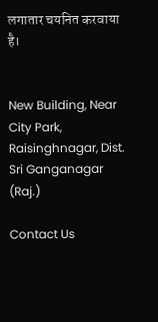लगातार चयनित करवाया है।


New Building, Near City Park, Raisinghnagar, Dist. Sri Ganganagar (Raj.)

Contact Us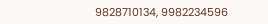9828710134, 9982234596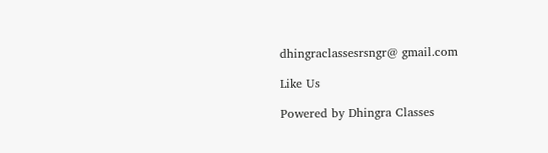dhingraclassesrsngr@ gmail.com

Like Us

Powered by Dhingra Classes